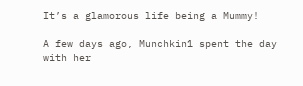It’s a glamorous life being a Mummy!

A few days ago, Munchkin1 spent the day with her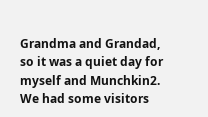Grandma and Grandad, so it was a quiet day for myself and Munchkin2. We had some visitors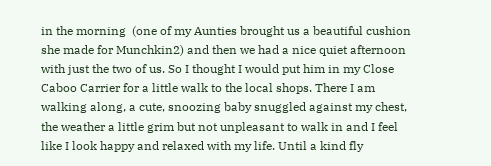in the morning  (one of my Aunties brought us a beautiful cushion she made for Munchkin2) and then we had a nice quiet afternoon with just the two of us. So I thought I would put him in my Close Caboo Carrier for a little walk to the local shops. There I am walking along, a cute, snoozing baby snuggled against my chest, the weather a little grim but not unpleasant to walk in and I feel like I look happy and relaxed with my life. Until a kind fly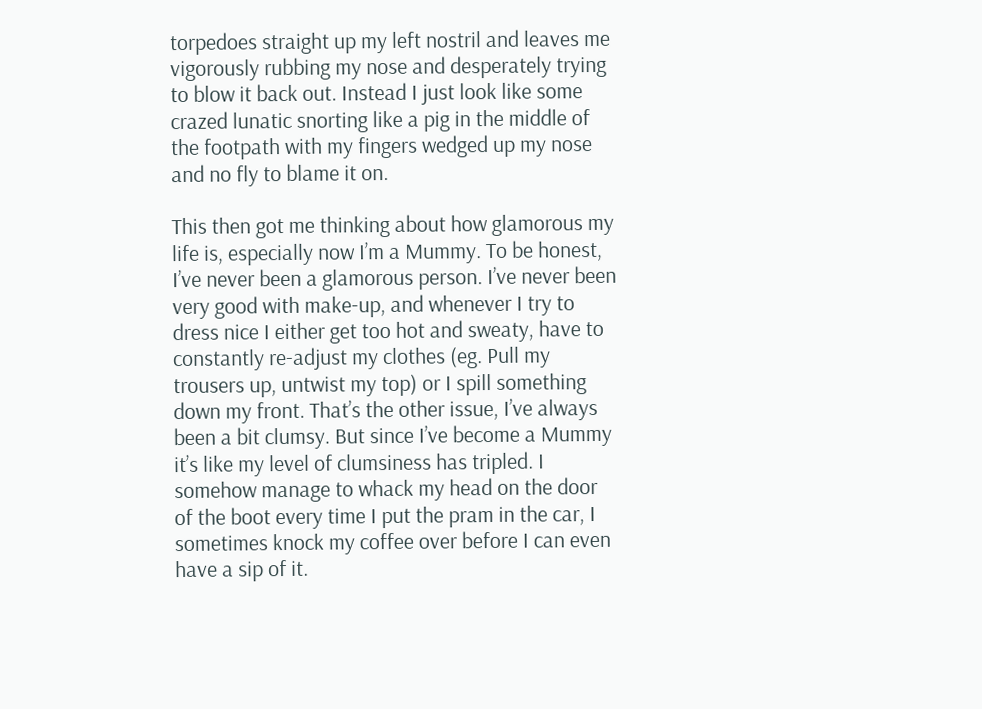torpedoes straight up my left nostril and leaves me vigorously rubbing my nose and desperately trying to blow it back out. Instead I just look like some crazed lunatic snorting like a pig in the middle of the footpath with my fingers wedged up my nose and no fly to blame it on.

This then got me thinking about how glamorous my life is, especially now I’m a Mummy. To be honest, I’ve never been a glamorous person. I’ve never been very good with make-up, and whenever I try to dress nice I either get too hot and sweaty, have to constantly re-adjust my clothes (eg. Pull my trousers up, untwist my top) or I spill something down my front. That’s the other issue, I’ve always been a bit clumsy. But since I’ve become a Mummy it’s like my level of clumsiness has tripled. I somehow manage to whack my head on the door of the boot every time I put the pram in the car, I sometimes knock my coffee over before I can even have a sip of it.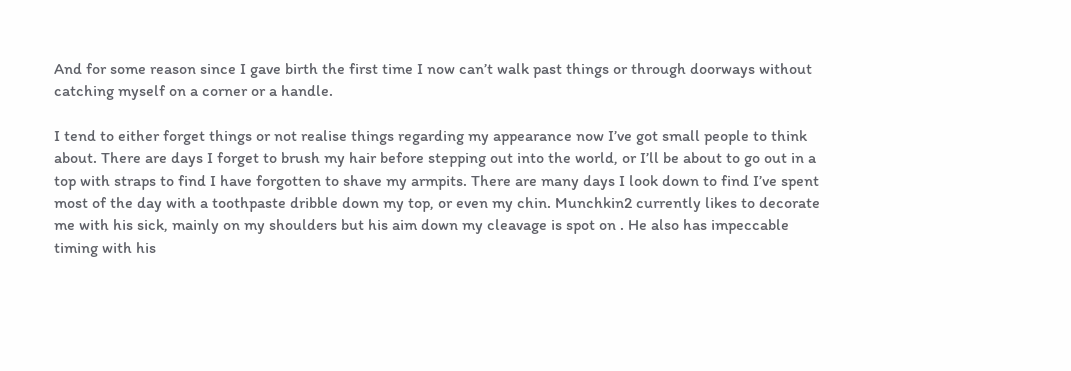And for some reason since I gave birth the first time I now can’t walk past things or through doorways without catching myself on a corner or a handle.

I tend to either forget things or not realise things regarding my appearance now I’ve got small people to think about. There are days I forget to brush my hair before stepping out into the world, or I’ll be about to go out in a top with straps to find I have forgotten to shave my armpits. There are many days I look down to find I’ve spent most of the day with a toothpaste dribble down my top, or even my chin. Munchkin2 currently likes to decorate me with his sick, mainly on my shoulders but his aim down my cleavage is spot on . He also has impeccable timing with his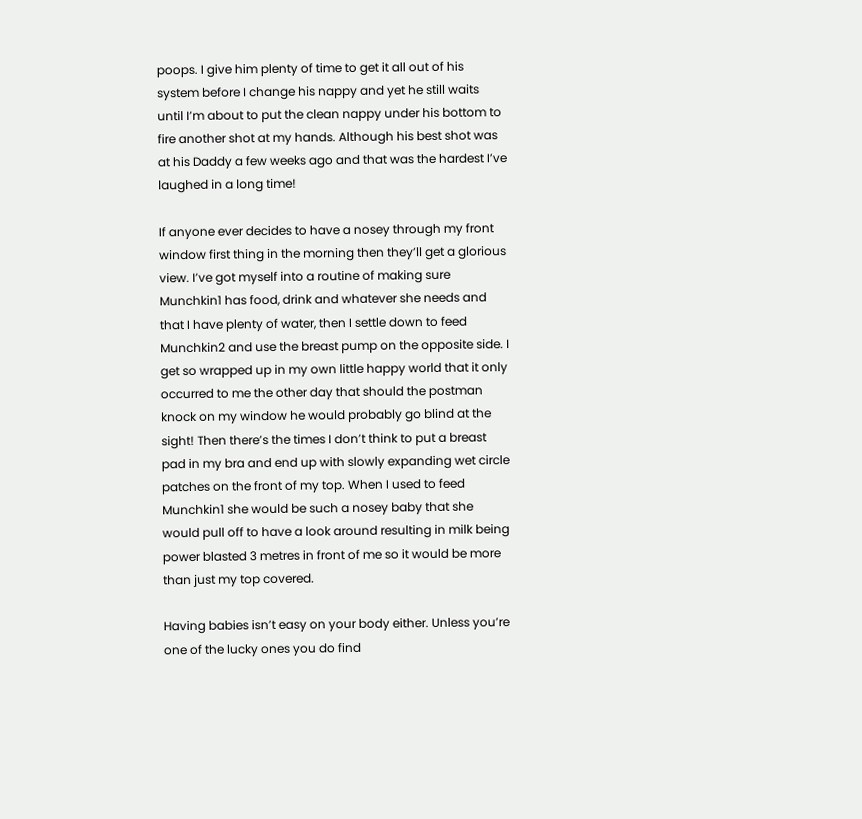poops. I give him plenty of time to get it all out of his system before I change his nappy and yet he still waits until I’m about to put the clean nappy under his bottom to fire another shot at my hands. Although his best shot was at his Daddy a few weeks ago and that was the hardest I’ve laughed in a long time!

If anyone ever decides to have a nosey through my front window first thing in the morning then they’ll get a glorious view. I’ve got myself into a routine of making sure Munchkin1 has food, drink and whatever she needs and that I have plenty of water, then I settle down to feed Munchkin2 and use the breast pump on the opposite side. I get so wrapped up in my own little happy world that it only occurred to me the other day that should the postman knock on my window he would probably go blind at the sight! Then there’s the times I don’t think to put a breast pad in my bra and end up with slowly expanding wet circle patches on the front of my top. When I used to feed Munchkin1 she would be such a nosey baby that she would pull off to have a look around resulting in milk being power blasted 3 metres in front of me so it would be more than just my top covered.

Having babies isn’t easy on your body either. Unless you’re one of the lucky ones you do find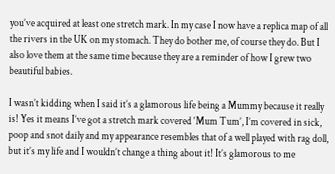you’ve acquired at least one stretch mark. In my case I now have a replica map of all the rivers in the UK on my stomach. They do bother me, of course they do. But I also love them at the same time because they are a reminder of how I grew two beautiful babies.

I wasn’t kidding when I said it’s a glamorous life being a Mummy because it really is! Yes it means I’ve got a stretch mark covered ‘Mum Tum’, I’m covered in sick, poop and snot daily and my appearance resembles that of a well played with rag doll, but it’s my life and I wouldn’t change a thing about it! It’s glamorous to me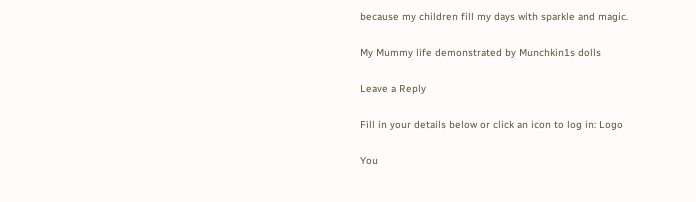because my children fill my days with sparkle and magic.

My Mummy life demonstrated by Munchkin1s dolls

Leave a Reply

Fill in your details below or click an icon to log in: Logo

You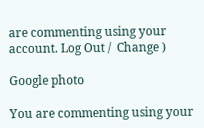are commenting using your account. Log Out /  Change )

Google photo

You are commenting using your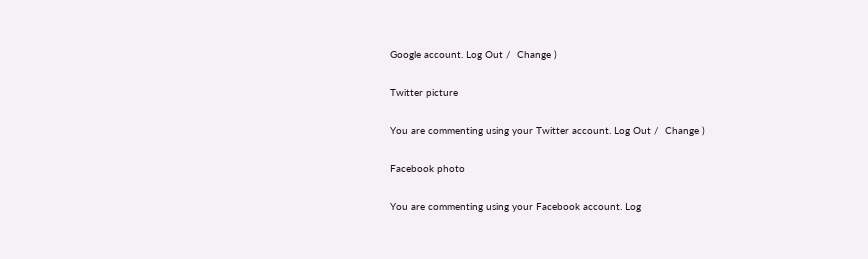Google account. Log Out /  Change )

Twitter picture

You are commenting using your Twitter account. Log Out /  Change )

Facebook photo

You are commenting using your Facebook account. Log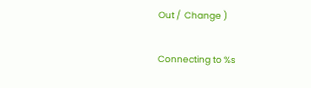Out /  Change )

Connecting to %s